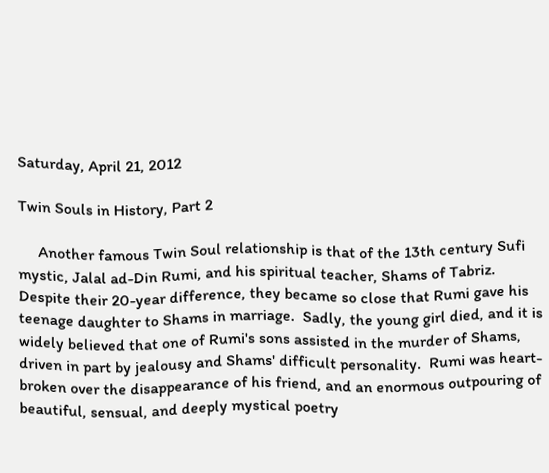Saturday, April 21, 2012

Twin Souls in History, Part 2

     Another famous Twin Soul relationship is that of the 13th century Sufi mystic, Jalal ad-Din Rumi, and his spiritual teacher, Shams of Tabriz.  Despite their 20-year difference, they became so close that Rumi gave his teenage daughter to Shams in marriage.  Sadly, the young girl died, and it is widely believed that one of Rumi's sons assisted in the murder of Shams, driven in part by jealousy and Shams' difficult personality.  Rumi was heart-broken over the disappearance of his friend, and an enormous outpouring of beautiful, sensual, and deeply mystical poetry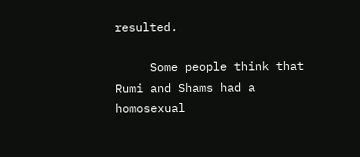resulted.

     Some people think that Rumi and Shams had a homosexual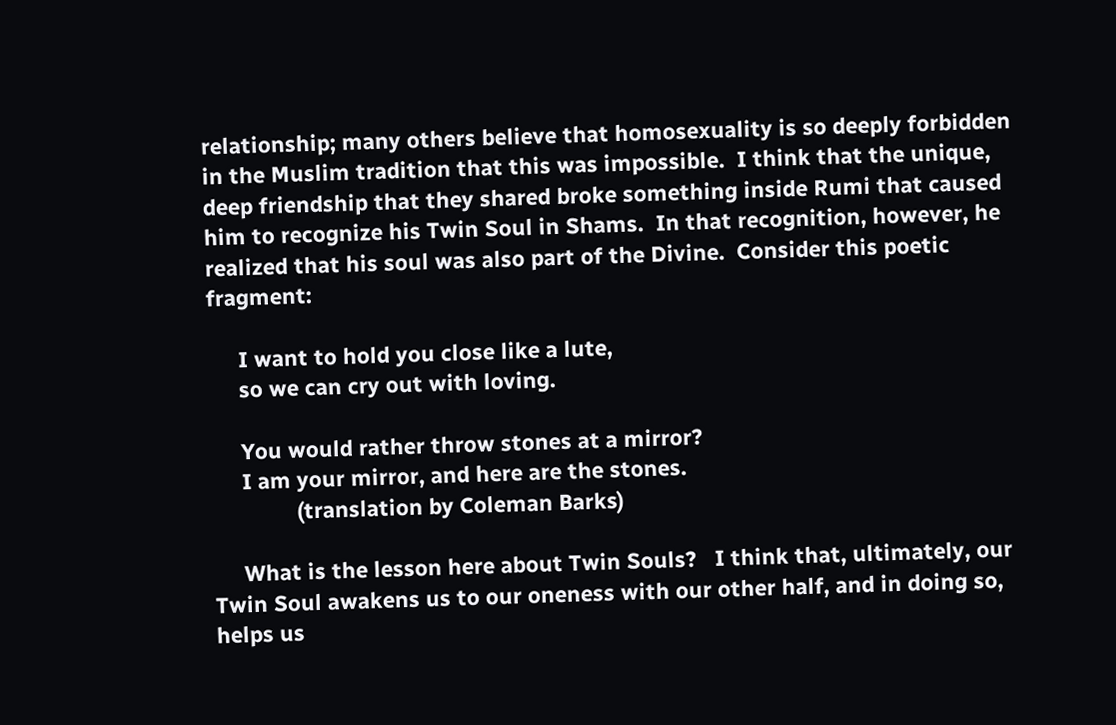relationship; many others believe that homosexuality is so deeply forbidden in the Muslim tradition that this was impossible.  I think that the unique, deep friendship that they shared broke something inside Rumi that caused him to recognize his Twin Soul in Shams.  In that recognition, however, he realized that his soul was also part of the Divine.  Consider this poetic fragment:

     I want to hold you close like a lute,
     so we can cry out with loving.

     You would rather throw stones at a mirror?
     I am your mirror, and here are the stones.
              (translation by Coleman Barks)

     What is the lesson here about Twin Souls?   I think that, ultimately, our Twin Soul awakens us to our oneness with our other half, and in doing so, helps us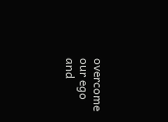overcome our ego and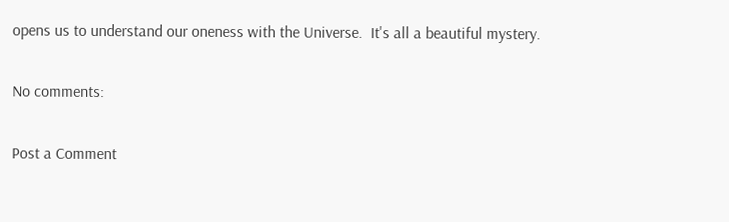opens us to understand our oneness with the Universe.  It's all a beautiful mystery.

No comments:

Post a Comment